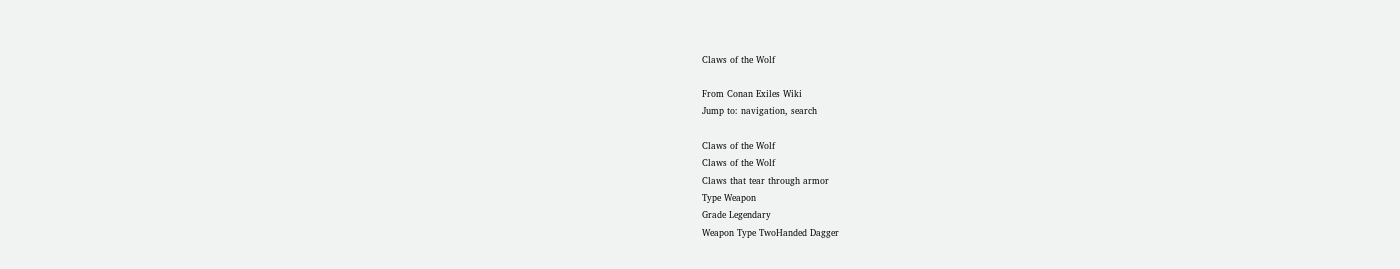Claws of the Wolf

From Conan Exiles Wiki
Jump to: navigation, search

Claws of the Wolf
Claws of the Wolf
Claws that tear through armor
Type Weapon
Grade Legendary
Weapon Type TwoHanded Dagger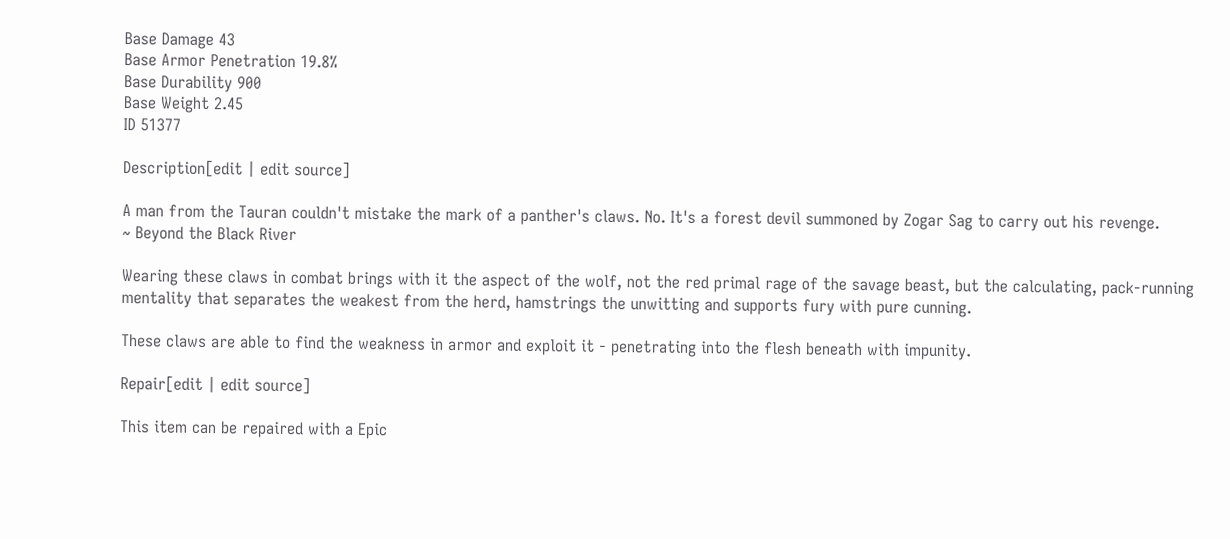Base Damage 43
Base Armor Penetration 19.8%
Base Durability 900
Base Weight 2.45
ID 51377

Description[edit | edit source]

A man from the Tauran couldn't mistake the mark of a panther's claws. No. It's a forest devil summoned by Zogar Sag to carry out his revenge.
~ Beyond the Black River

Wearing these claws in combat brings with it the aspect of the wolf, not the red primal rage of the savage beast, but the calculating, pack-running mentality that separates the weakest from the herd, hamstrings the unwitting and supports fury with pure cunning.

These claws are able to find the weakness in armor and exploit it - penetrating into the flesh beneath with impunity.

Repair[edit | edit source]

This item can be repaired with a Epic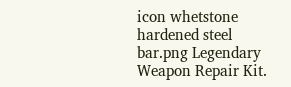icon whetstone hardened steel bar.png Legendary Weapon Repair Kit.